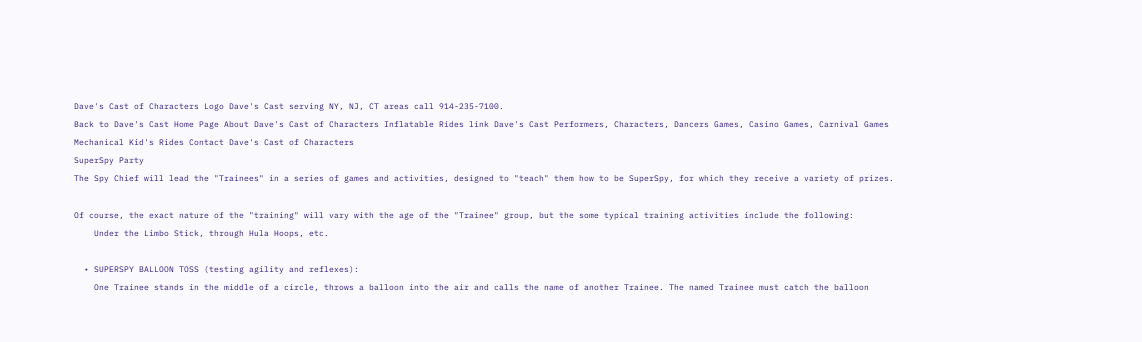Dave's Cast of Characters Logo Dave's Cast serving NY, NJ, CT areas call 914-235-7100.
Back to Dave's Cast Home Page About Dave's Cast of Characters Inflatable Rides link Dave's Cast Performers, Characters, Dancers Games, Casino Games, Carnival Games Mechanical Kid's Rides Contact Dave's Cast of Characters
SuperSpy Party
The Spy Chief will lead the "Trainees" in a series of games and activities, designed to "teach" them how to be SuperSpy, for which they receive a variety of prizes.

Of course, the exact nature of the "training" will vary with the age of the "Trainee" group, but the some typical training activities include the following:
    Under the Limbo Stick, through Hula Hoops, etc.

  • SUPERSPY BALLOON TOSS (testing agility and reflexes):
    One Trainee stands in the middle of a circle, throws a balloon into the air and calls the name of another Trainee. The named Trainee must catch the balloon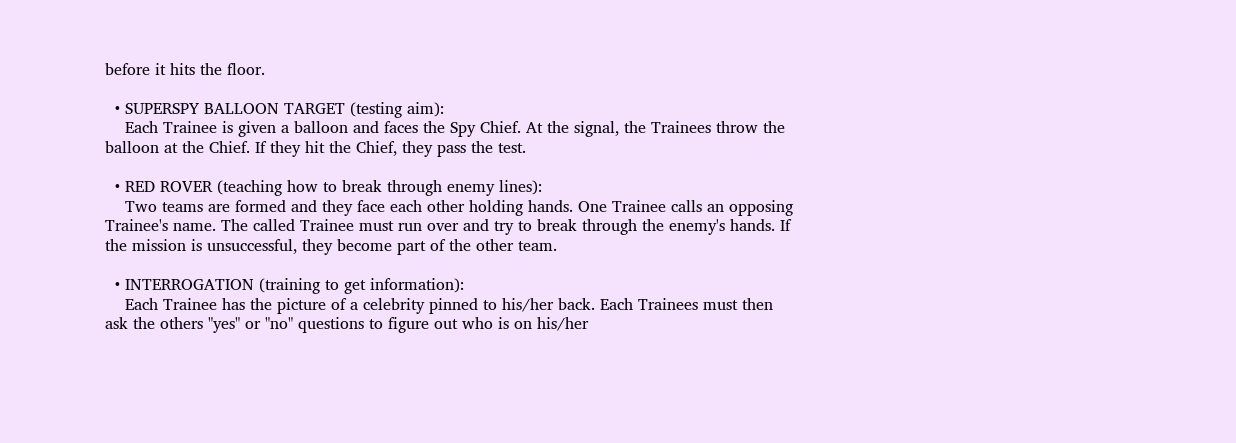before it hits the floor.

  • SUPERSPY BALLOON TARGET (testing aim):
    Each Trainee is given a balloon and faces the Spy Chief. At the signal, the Trainees throw the balloon at the Chief. If they hit the Chief, they pass the test.

  • RED ROVER (teaching how to break through enemy lines):
    Two teams are formed and they face each other holding hands. One Trainee calls an opposing Trainee's name. The called Trainee must run over and try to break through the enemy's hands. If the mission is unsuccessful, they become part of the other team.

  • INTERROGATION (training to get information):
    Each Trainee has the picture of a celebrity pinned to his/her back. Each Trainees must then ask the others "yes" or "no" questions to figure out who is on his/her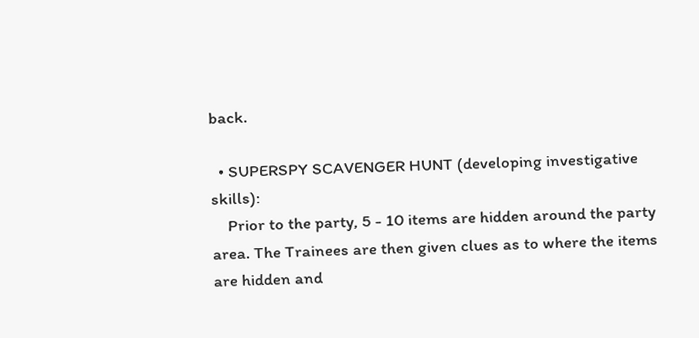back.

  • SUPERSPY SCAVENGER HUNT (developing investigative skills):
    Prior to the party, 5 - 10 items are hidden around the party area. The Trainees are then given clues as to where the items are hidden and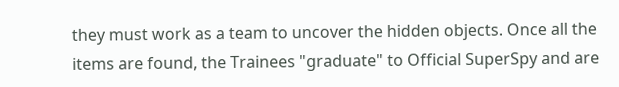they must work as a team to uncover the hidden objects. Once all the items are found, the Trainees "graduate" to Official SuperSpy and are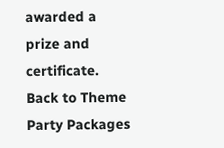awarded a prize and certificate.
Back to Theme Party Packages